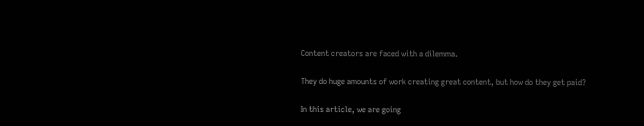Content creators are faced with a dilemma.

They do huge amounts of work creating great content, but how do they get paid?

In this article, we are going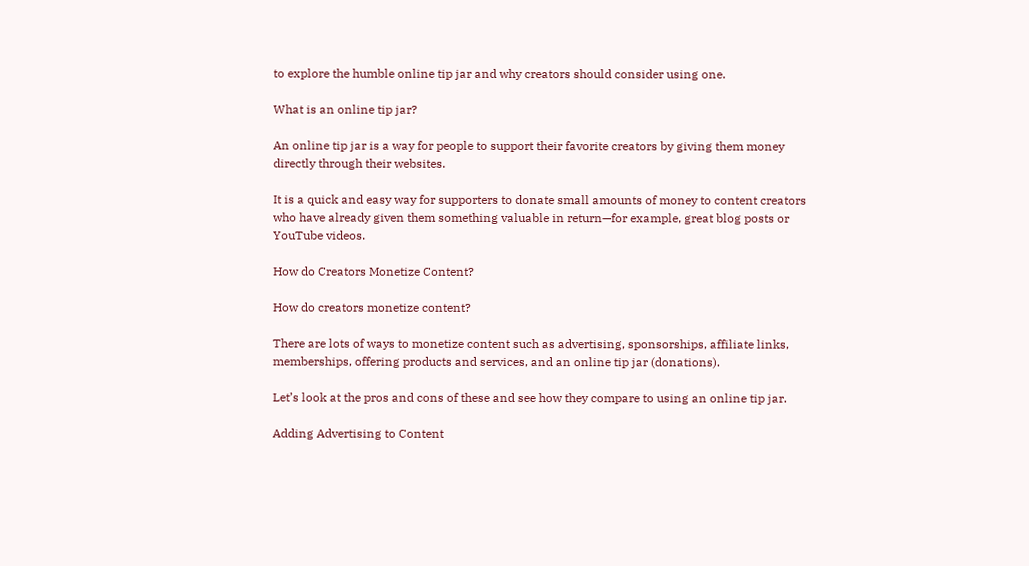to explore the humble online tip jar and why creators should consider using one.

What is an online tip jar?

An online tip jar is a way for people to support their favorite creators by giving them money directly through their websites.

It is a quick and easy way for supporters to donate small amounts of money to content creators who have already given them something valuable in return—for example, great blog posts or YouTube videos.

How do Creators Monetize Content?

How do creators monetize content?

There are lots of ways to monetize content such as advertising, sponsorships, affiliate links, memberships, offering products and services, and an online tip jar (donations).

Let’s look at the pros and cons of these and see how they compare to using an online tip jar.

Adding Advertising to Content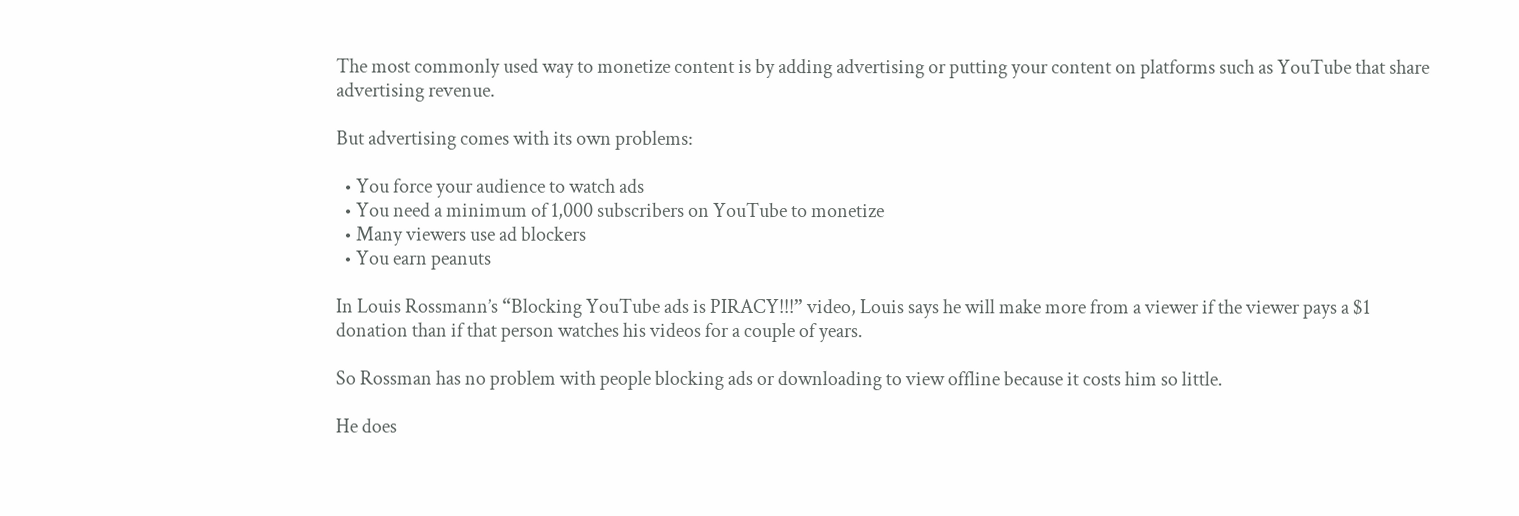The most commonly used way to monetize content is by adding advertising or putting your content on platforms such as YouTube that share advertising revenue.

But advertising comes with its own problems:

  • You force your audience to watch ads
  • You need a minimum of 1,000 subscribers on YouTube to monetize
  • Many viewers use ad blockers
  • You earn peanuts

In Louis Rossmann’s “Blocking YouTube ads is PIRACY!!!” video, Louis says he will make more from a viewer if the viewer pays a $1 donation than if that person watches his videos for a couple of years.

So Rossman has no problem with people blocking ads or downloading to view offline because it costs him so little.

He does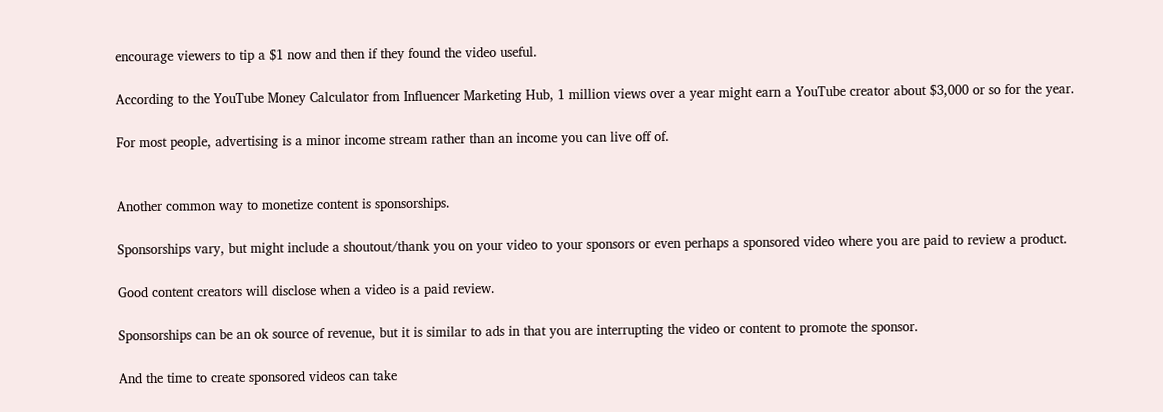encourage viewers to tip a $1 now and then if they found the video useful.

According to the YouTube Money Calculator from Influencer Marketing Hub, 1 million views over a year might earn a YouTube creator about $3,000 or so for the year.

For most people, advertising is a minor income stream rather than an income you can live off of.


Another common way to monetize content is sponsorships.

Sponsorships vary, but might include a shoutout/thank you on your video to your sponsors or even perhaps a sponsored video where you are paid to review a product.

Good content creators will disclose when a video is a paid review.

Sponsorships can be an ok source of revenue, but it is similar to ads in that you are interrupting the video or content to promote the sponsor.

And the time to create sponsored videos can take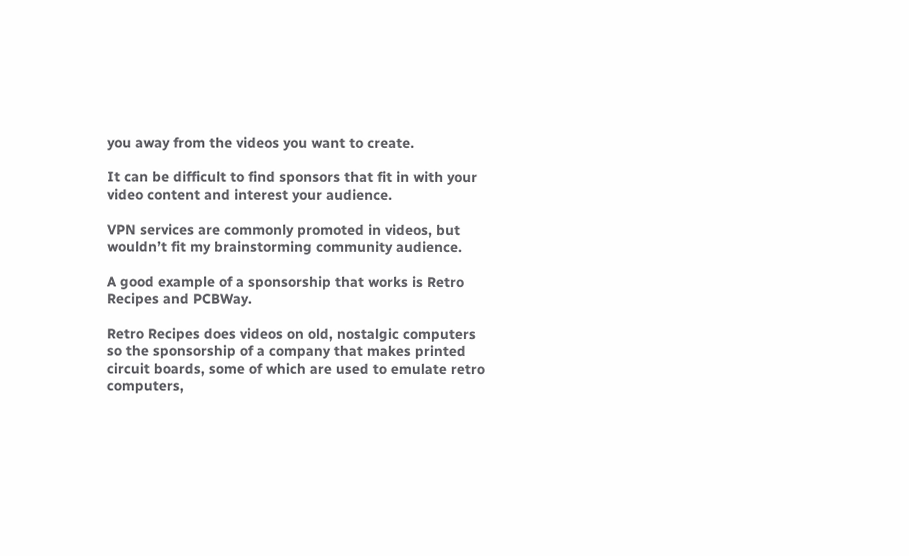you away from the videos you want to create.

It can be difficult to find sponsors that fit in with your video content and interest your audience.

VPN services are commonly promoted in videos, but wouldn’t fit my brainstorming community audience.

A good example of a sponsorship that works is Retro Recipes and PCBWay.

Retro Recipes does videos on old, nostalgic computers so the sponsorship of a company that makes printed circuit boards, some of which are used to emulate retro computers,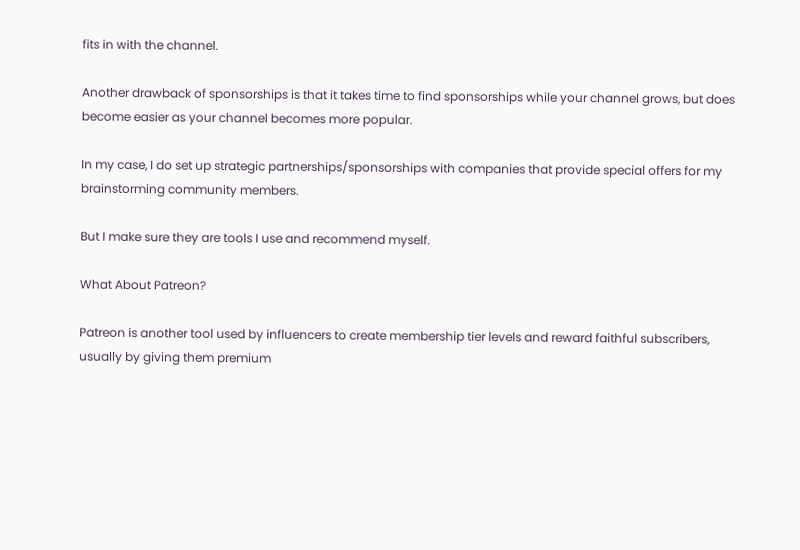fits in with the channel.

Another drawback of sponsorships is that it takes time to find sponsorships while your channel grows, but does become easier as your channel becomes more popular.

In my case, I do set up strategic partnerships/sponsorships with companies that provide special offers for my brainstorming community members.

But I make sure they are tools I use and recommend myself.

What About Patreon?

Patreon is another tool used by influencers to create membership tier levels and reward faithful subscribers, usually by giving them premium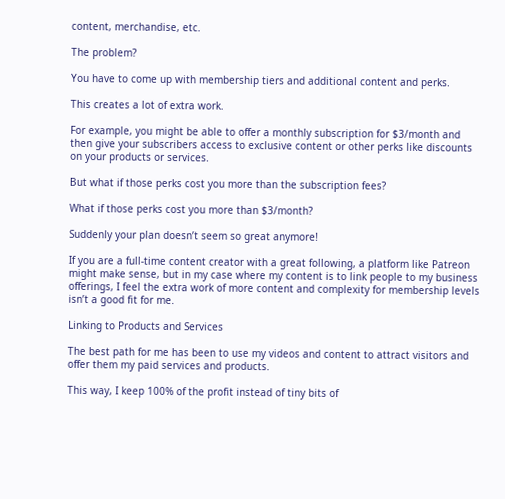content, merchandise, etc.

The problem?

You have to come up with membership tiers and additional content and perks.

This creates a lot of extra work.

For example, you might be able to offer a monthly subscription for $3/month and then give your subscribers access to exclusive content or other perks like discounts on your products or services.

But what if those perks cost you more than the subscription fees?

What if those perks cost you more than $3/month?

Suddenly your plan doesn’t seem so great anymore!

If you are a full-time content creator with a great following, a platform like Patreon might make sense, but in my case where my content is to link people to my business offerings, I feel the extra work of more content and complexity for membership levels isn’t a good fit for me.

Linking to Products and Services

The best path for me has been to use my videos and content to attract visitors and offer them my paid services and products.

This way, I keep 100% of the profit instead of tiny bits of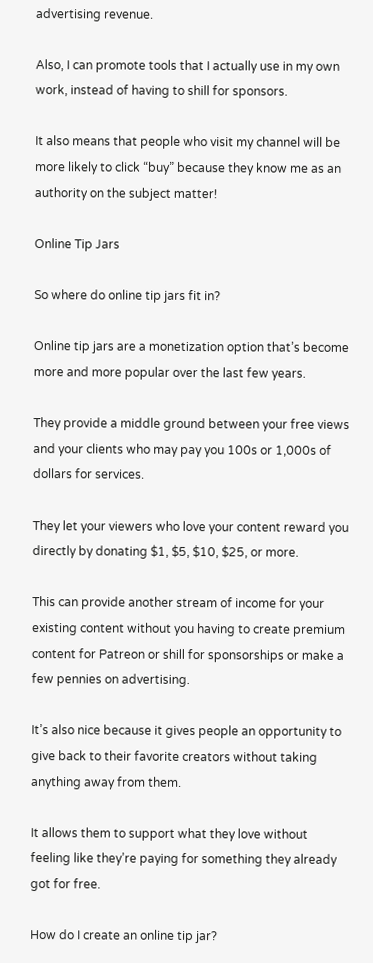advertising revenue.

Also, I can promote tools that I actually use in my own work, instead of having to shill for sponsors.

It also means that people who visit my channel will be more likely to click “buy” because they know me as an authority on the subject matter!

Online Tip Jars

So where do online tip jars fit in?

Online tip jars are a monetization option that’s become more and more popular over the last few years.

They provide a middle ground between your free views and your clients who may pay you 100s or 1,000s of dollars for services.

They let your viewers who love your content reward you directly by donating $1, $5, $10, $25, or more.

This can provide another stream of income for your existing content without you having to create premium content for Patreon or shill for sponsorships or make a few pennies on advertising.

It’s also nice because it gives people an opportunity to give back to their favorite creators without taking anything away from them.

It allows them to support what they love without feeling like they’re paying for something they already got for free.

How do I create an online tip jar?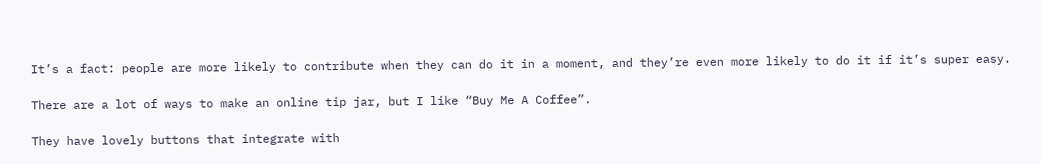It’s a fact: people are more likely to contribute when they can do it in a moment, and they’re even more likely to do it if it’s super easy.

There are a lot of ways to make an online tip jar, but I like “Buy Me A Coffee”.

They have lovely buttons that integrate with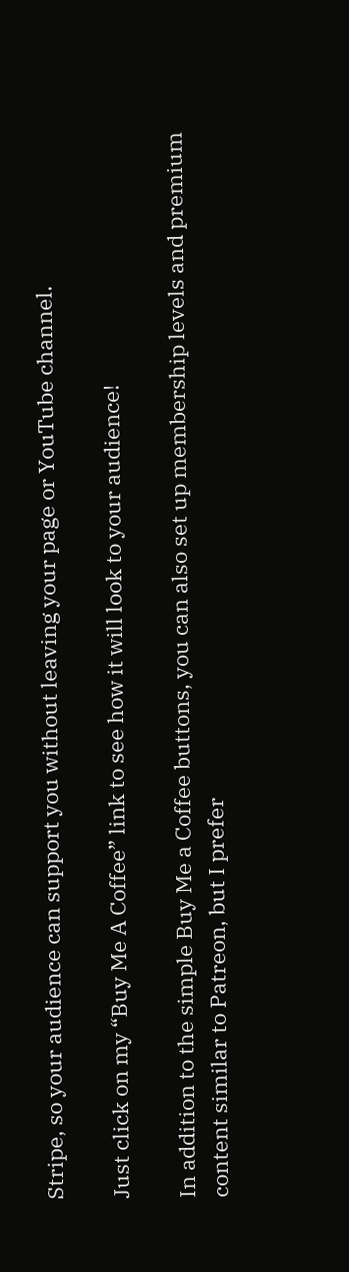Stripe, so your audience can support you without leaving your page or YouTube channel.

Just click on my “Buy Me A Coffee” link to see how it will look to your audience!

In addition to the simple Buy Me a Coffee buttons, you can also set up membership levels and premium content similar to Patreon, but I prefer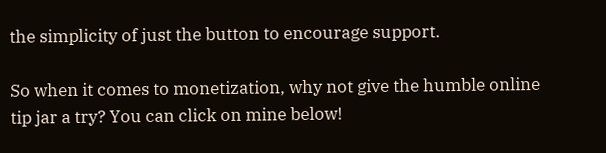the simplicity of just the button to encourage support.

So when it comes to monetization, why not give the humble online tip jar a try? You can click on mine below!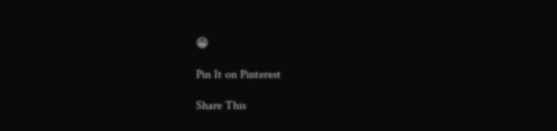😁

Pin It on Pinterest

Share This